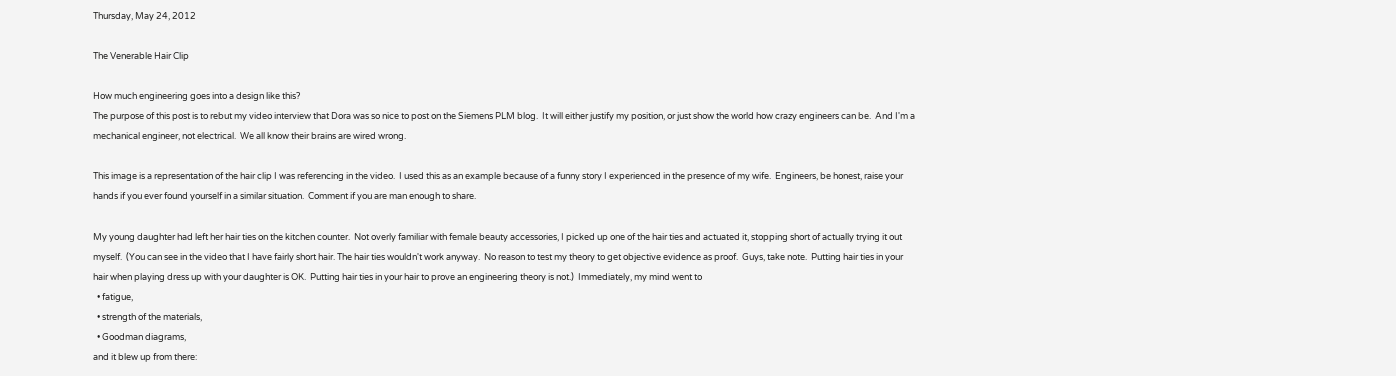Thursday, May 24, 2012

The Venerable Hair Clip

How much engineering goes into a design like this?
The purpose of this post is to rebut my video interview that Dora was so nice to post on the Siemens PLM blog.  It will either justify my position, or just show the world how crazy engineers can be.  And I'm a mechanical engineer, not electrical.  We all know their brains are wired wrong.

This image is a representation of the hair clip I was referencing in the video.  I used this as an example because of a funny story I experienced in the presence of my wife.  Engineers, be honest, raise your hands if you ever found yourself in a similar situation.  Comment if you are man enough to share.

My young daughter had left her hair ties on the kitchen counter.  Not overly familiar with female beauty accessories, I picked up one of the hair ties and actuated it, stopping short of actually trying it out myself.  (You can see in the video that I have fairly short hair. The hair ties wouldn't work anyway.  No reason to test my theory to get objective evidence as proof.  Guys, take note.  Putting hair ties in your hair when playing dress up with your daughter is OK.  Putting hair ties in your hair to prove an engineering theory is not.)  Immediately, my mind went to
  • fatigue,
  • strength of the materials,
  • Goodman diagrams,
and it blew up from there: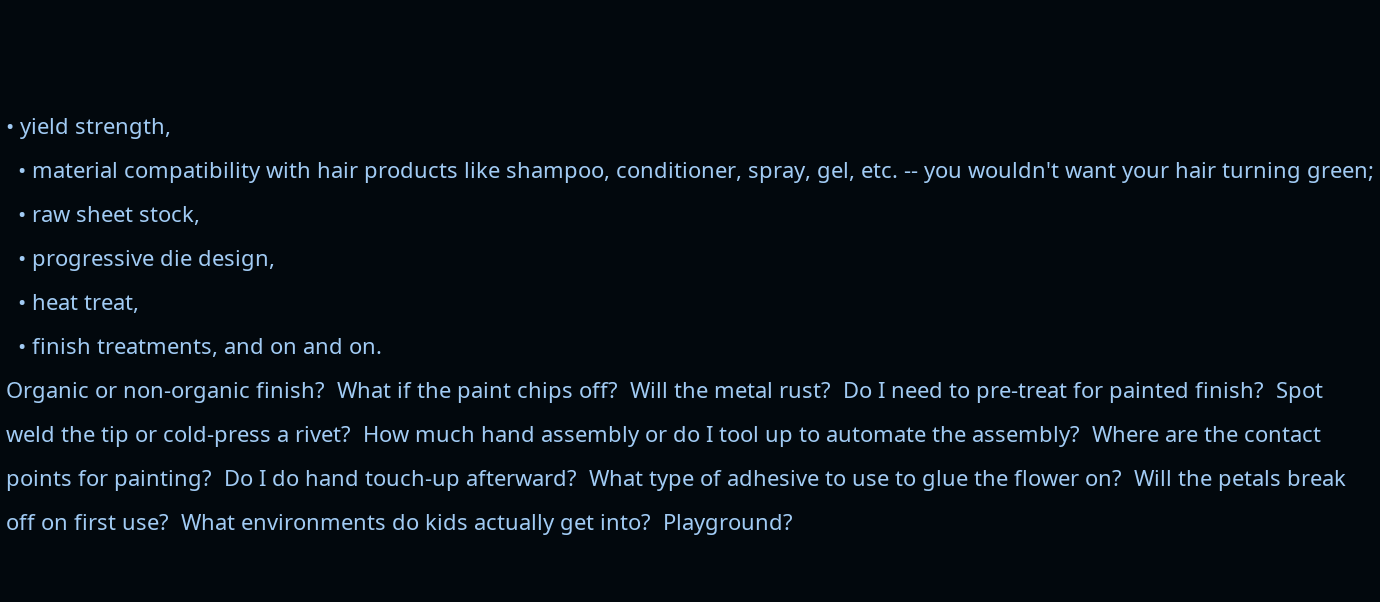• yield strength,
  • material compatibility with hair products like shampoo, conditioner, spray, gel, etc. -- you wouldn't want your hair turning green;
  • raw sheet stock,
  • progressive die design,
  • heat treat,
  • finish treatments, and on and on.
Organic or non-organic finish?  What if the paint chips off?  Will the metal rust?  Do I need to pre-treat for painted finish?  Spot weld the tip or cold-press a rivet?  How much hand assembly or do I tool up to automate the assembly?  Where are the contact points for painting?  Do I do hand touch-up afterward?  What type of adhesive to use to glue the flower on?  Will the petals break off on first use?  What environments do kids actually get into?  Playground?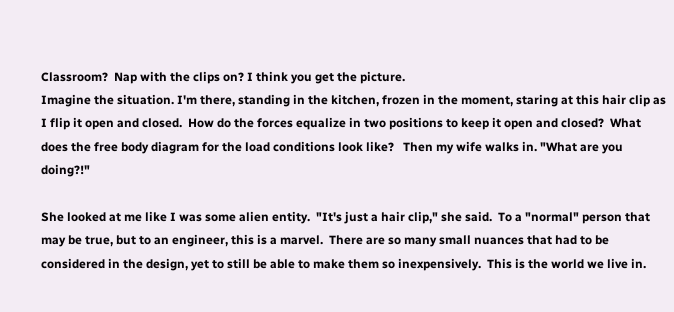Classroom?  Nap with the clips on? I think you get the picture.
Imagine the situation. I'm there, standing in the kitchen, frozen in the moment, staring at this hair clip as I flip it open and closed.  How do the forces equalize in two positions to keep it open and closed?  What does the free body diagram for the load conditions look like?   Then my wife walks in. "What are you doing?!"

She looked at me like I was some alien entity.  "It's just a hair clip," she said.  To a "normal" person that may be true, but to an engineer, this is a marvel.  There are so many small nuances that had to be considered in the design, yet to still be able to make them so inexpensively.  This is the world we live in.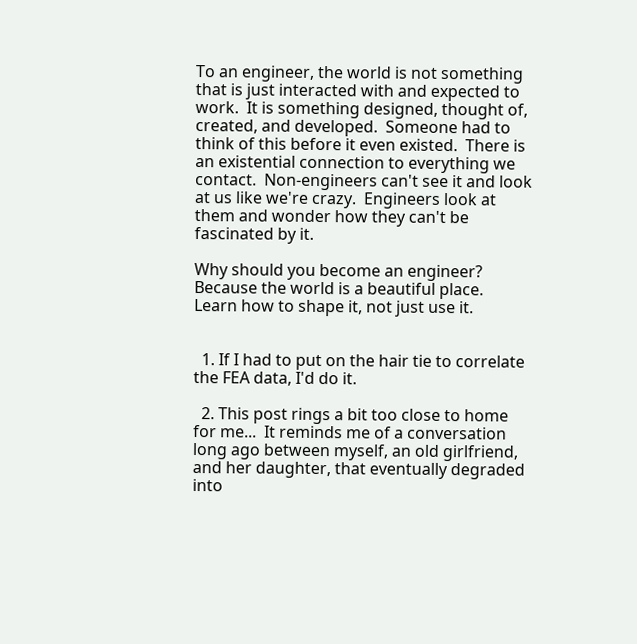To an engineer, the world is not something that is just interacted with and expected to work.  It is something designed, thought of, created, and developed.  Someone had to think of this before it even existed.  There is an existential connection to everything we contact.  Non-engineers can't see it and look at us like we're crazy.  Engineers look at them and wonder how they can't be fascinated by it.

Why should you become an engineer?
Because the world is a beautiful place.  Learn how to shape it, not just use it.


  1. If I had to put on the hair tie to correlate the FEA data, I'd do it.

  2. This post rings a bit too close to home for me...  It reminds me of a conversation long ago between myself, an old girlfriend, and her daughter, that eventually degraded into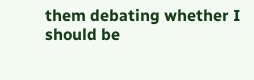them debating whether I should be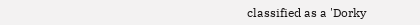classified as a 'Dorky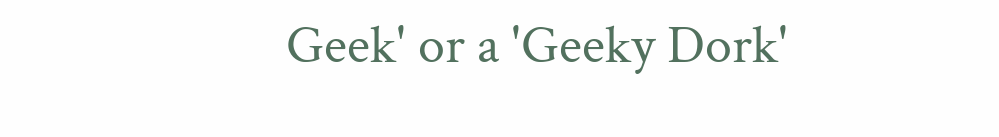Geek' or a 'Geeky Dork'